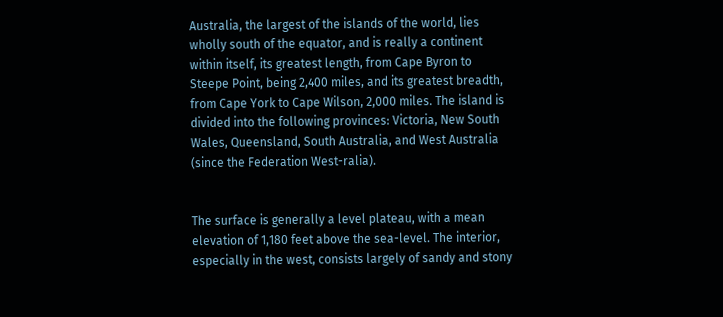Australia, the largest of the islands of the world, lies wholly south of the equator, and is really a continent within itself, its greatest length, from Cape Byron to Steepe Point, being 2,400 miles, and its greatest breadth, from Cape York to Cape Wilson, 2,000 miles. The island is divided into the following provinces: Victoria, New South Wales, Queensland, South Australia, and West Australia (since the Federation West-ralia).


The surface is generally a level plateau, with a mean elevation of 1,180 feet above the sea-level. The interior, especially in the west, consists largely of sandy and stony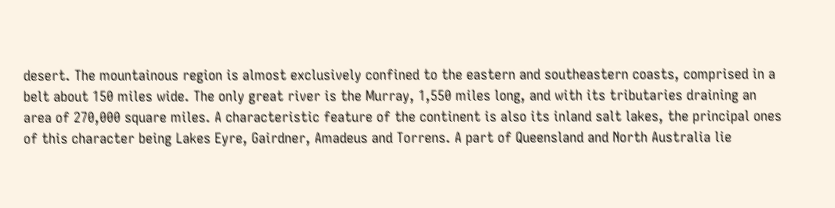desert. The mountainous region is almost exclusively confined to the eastern and southeastern coasts, comprised in a belt about 150 miles wide. The only great river is the Murray, 1,550 miles long, and with its tributaries draining an area of 270,000 square miles. A characteristic feature of the continent is also its inland salt lakes, the principal ones of this character being Lakes Eyre, Gairdner, Amadeus and Torrens. A part of Queensland and North Australia lie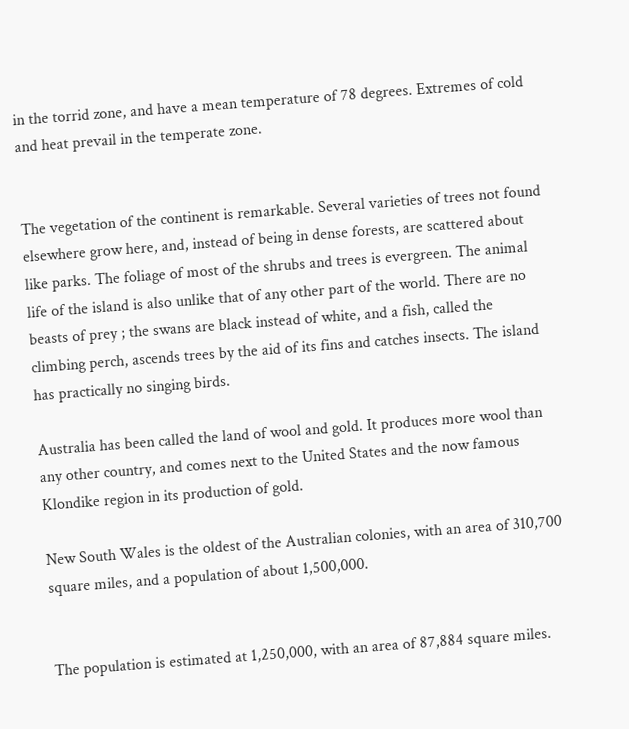in the torrid zone, and have a mean temperature of 78 degrees. Extremes of cold and heat prevail in the temperate zone.


The vegetation of the continent is remarkable. Several varieties of trees not found elsewhere grow here, and, instead of being in dense forests, are scattered about like parks. The foliage of most of the shrubs and trees is evergreen. The animal life of the island is also unlike that of any other part of the world. There are no beasts of prey ; the swans are black instead of white, and a fish, called the climbing perch, ascends trees by the aid of its fins and catches insects. The island has practically no singing birds.

Australia has been called the land of wool and gold. It produces more wool than any other country, and comes next to the United States and the now famous Klondike region in its production of gold.

New South Wales is the oldest of the Australian colonies, with an area of 310,700 square miles, and a population of about 1,500,000.


The population is estimated at 1,250,000, with an area of 87,884 square miles.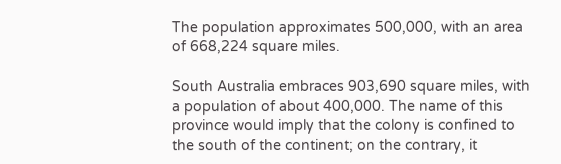The population approximates 500,000, with an area of 668,224 square miles.

South Australia embraces 903,690 square miles, with a population of about 400,000. The name of this province would imply that the colony is confined to the south of the continent; on the contrary, it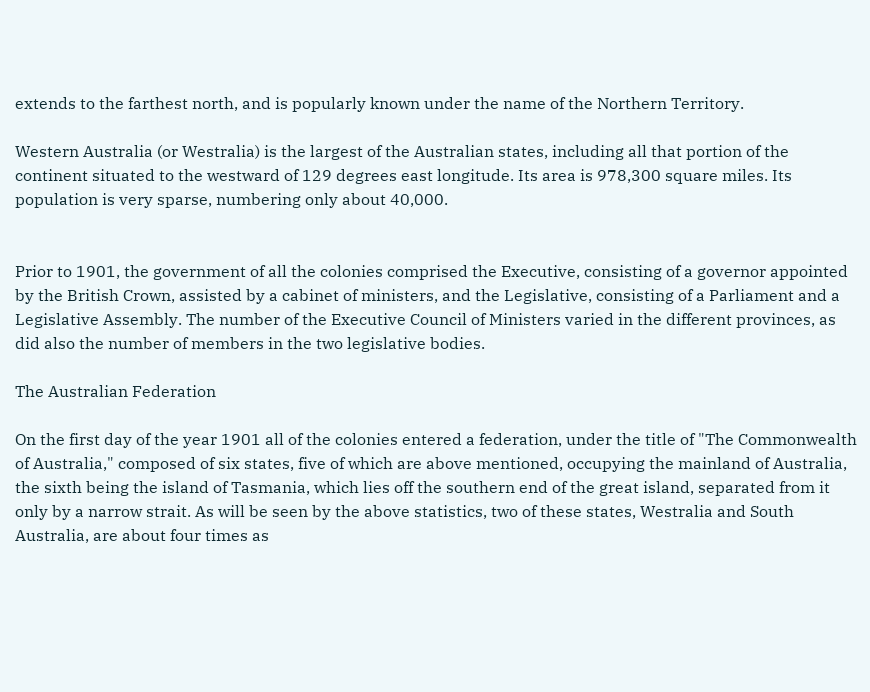extends to the farthest north, and is popularly known under the name of the Northern Territory.

Western Australia (or Westralia) is the largest of the Australian states, including all that portion of the continent situated to the westward of 129 degrees east longitude. Its area is 978,300 square miles. Its population is very sparse, numbering only about 40,000.


Prior to 1901, the government of all the colonies comprised the Executive, consisting of a governor appointed by the British Crown, assisted by a cabinet of ministers, and the Legislative, consisting of a Parliament and a Legislative Assembly. The number of the Executive Council of Ministers varied in the different provinces, as did also the number of members in the two legislative bodies.

The Australian Federation

On the first day of the year 1901 all of the colonies entered a federation, under the title of "The Commonwealth of Australia," composed of six states, five of which are above mentioned, occupying the mainland of Australia, the sixth being the island of Tasmania, which lies off the southern end of the great island, separated from it only by a narrow strait. As will be seen by the above statistics, two of these states, Westralia and South Australia, are about four times as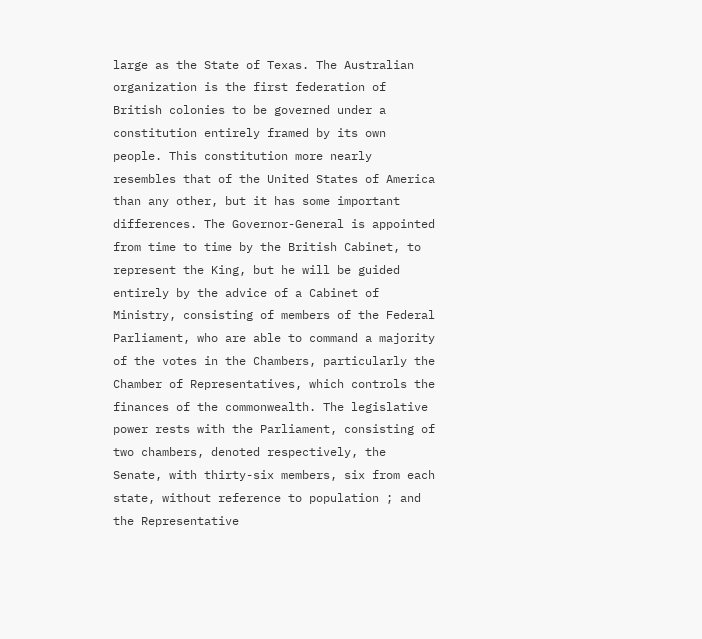large as the State of Texas. The Australian organization is the first federation of British colonies to be governed under a constitution entirely framed by its own people. This constitution more nearly resembles that of the United States of America than any other, but it has some important differences. The Governor-General is appointed from time to time by the British Cabinet, to represent the King, but he will be guided entirely by the advice of a Cabinet of Ministry, consisting of members of the Federal Parliament, who are able to command a majority of the votes in the Chambers, particularly the Chamber of Representatives, which controls the finances of the commonwealth. The legislative power rests with the Parliament, consisting of two chambers, denoted respectively, the Senate, with thirty-six members, six from each state, without reference to population ; and the Representative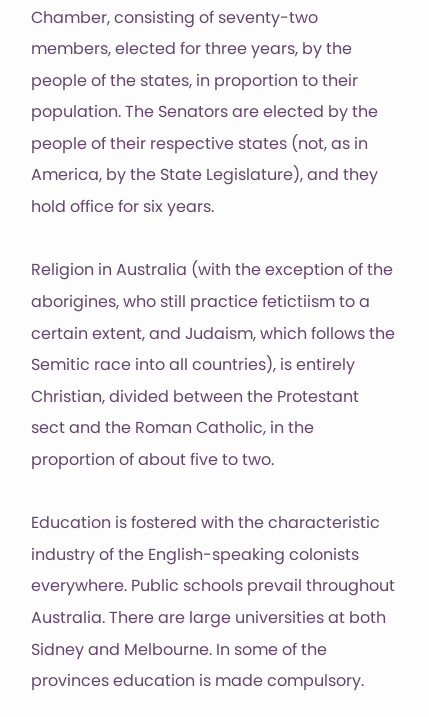Chamber, consisting of seventy-two members, elected for three years, by the people of the states, in proportion to their population. The Senators are elected by the people of their respective states (not, as in America, by the State Legislature), and they hold office for six years.

Religion in Australia (with the exception of the aborigines, who still practice fetictiism to a certain extent, and Judaism, which follows the Semitic race into all countries), is entirely Christian, divided between the Protestant sect and the Roman Catholic, in the proportion of about five to two.

Education is fostered with the characteristic industry of the English-speaking colonists everywhere. Public schools prevail throughout Australia. There are large universities at both Sidney and Melbourne. In some of the provinces education is made compulsory.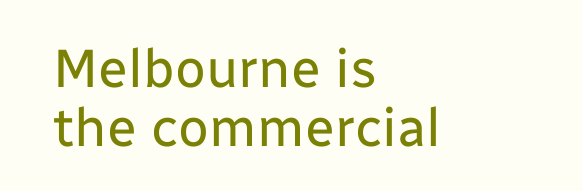Melbourne is the commercial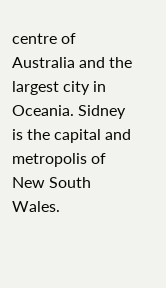centre of Australia and the largest city in Oceania. Sidney is the capital and metropolis of New South Wales.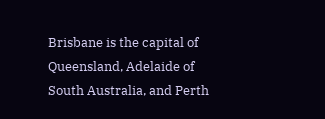Brisbane is the capital of Queensland, Adelaide of South Australia, and Perth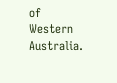of Western Australia.